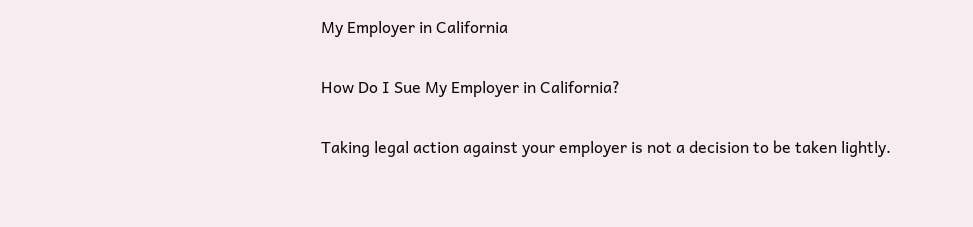My Employer in California

How Do I Sue My Employer in California?

Taking legal action against your employer is not a decision to be taken lightly.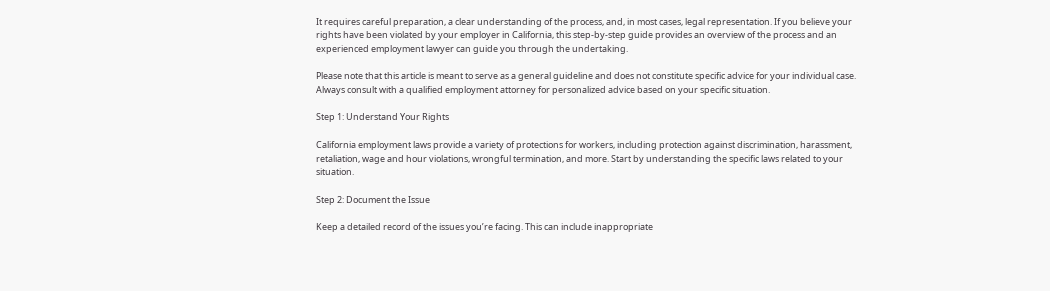It requires careful preparation, a clear understanding of the process, and, in most cases, legal representation. If you believe your rights have been violated by your employer in California, this step-by-step guide provides an overview of the process and an experienced employment lawyer can guide you through the undertaking.

Please note that this article is meant to serve as a general guideline and does not constitute specific advice for your individual case. Always consult with a qualified employment attorney for personalized advice based on your specific situation.

Step 1: Understand Your Rights

California employment laws provide a variety of protections for workers, including protection against discrimination, harassment, retaliation, wage and hour violations, wrongful termination, and more. Start by understanding the specific laws related to your situation.

Step 2: Document the Issue

Keep a detailed record of the issues you’re facing. This can include inappropriate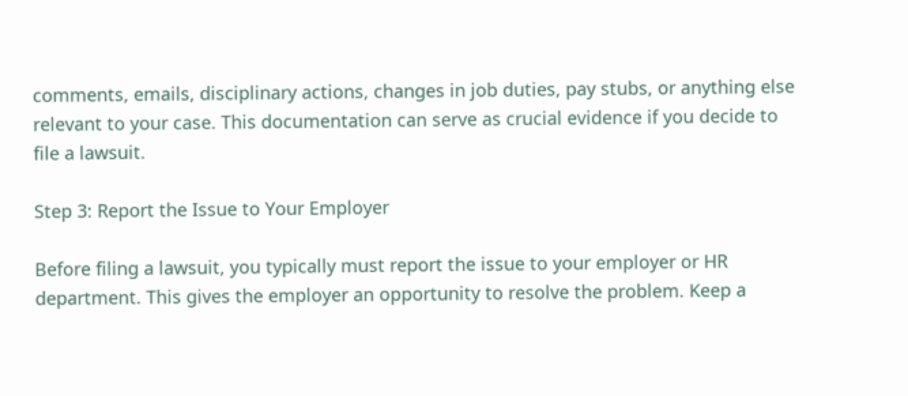comments, emails, disciplinary actions, changes in job duties, pay stubs, or anything else relevant to your case. This documentation can serve as crucial evidence if you decide to file a lawsuit.

Step 3: Report the Issue to Your Employer

Before filing a lawsuit, you typically must report the issue to your employer or HR department. This gives the employer an opportunity to resolve the problem. Keep a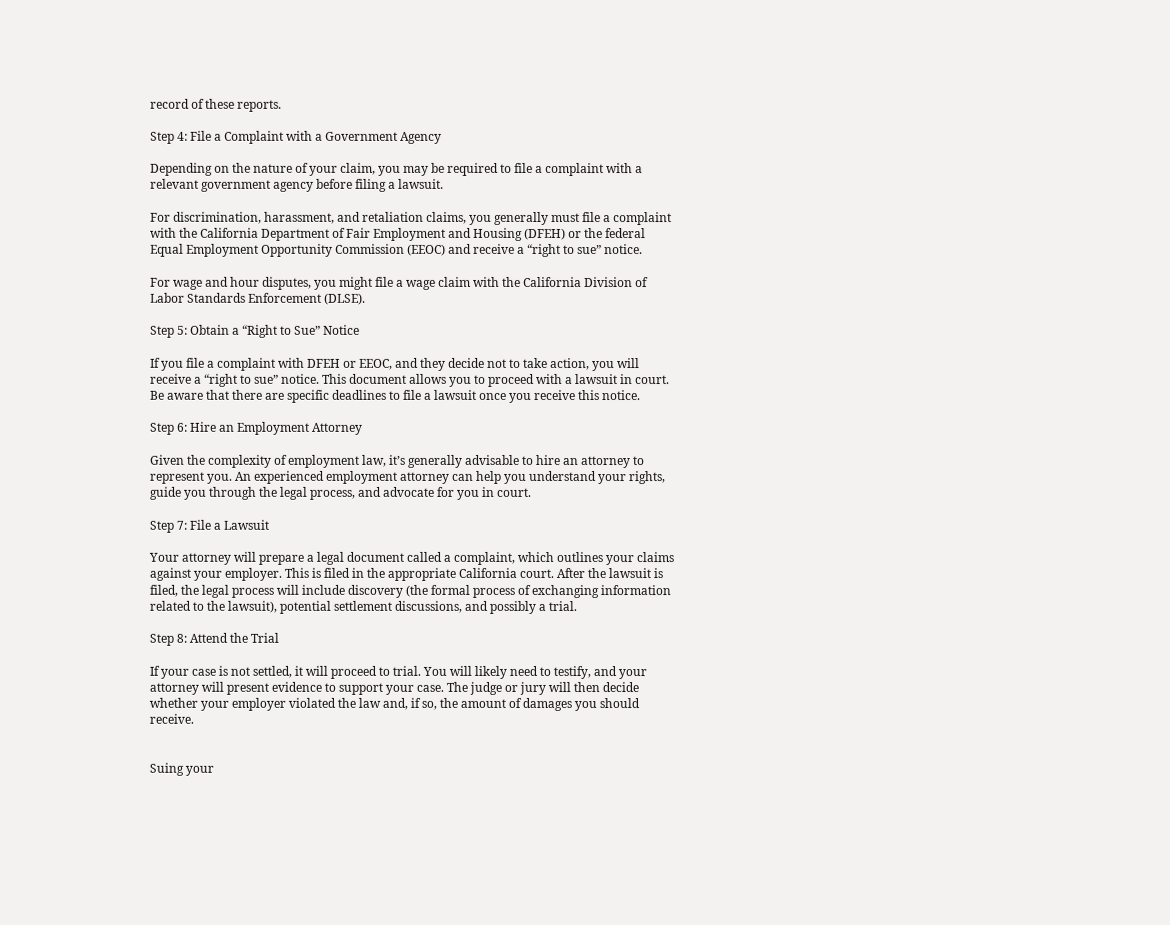record of these reports.

Step 4: File a Complaint with a Government Agency

Depending on the nature of your claim, you may be required to file a complaint with a relevant government agency before filing a lawsuit.

For discrimination, harassment, and retaliation claims, you generally must file a complaint with the California Department of Fair Employment and Housing (DFEH) or the federal Equal Employment Opportunity Commission (EEOC) and receive a “right to sue” notice.

For wage and hour disputes, you might file a wage claim with the California Division of Labor Standards Enforcement (DLSE).

Step 5: Obtain a “Right to Sue” Notice

If you file a complaint with DFEH or EEOC, and they decide not to take action, you will receive a “right to sue” notice. This document allows you to proceed with a lawsuit in court. Be aware that there are specific deadlines to file a lawsuit once you receive this notice.

Step 6: Hire an Employment Attorney

Given the complexity of employment law, it’s generally advisable to hire an attorney to represent you. An experienced employment attorney can help you understand your rights, guide you through the legal process, and advocate for you in court.

Step 7: File a Lawsuit

Your attorney will prepare a legal document called a complaint, which outlines your claims against your employer. This is filed in the appropriate California court. After the lawsuit is filed, the legal process will include discovery (the formal process of exchanging information related to the lawsuit), potential settlement discussions, and possibly a trial.

Step 8: Attend the Trial

If your case is not settled, it will proceed to trial. You will likely need to testify, and your attorney will present evidence to support your case. The judge or jury will then decide whether your employer violated the law and, if so, the amount of damages you should receive.


Suing your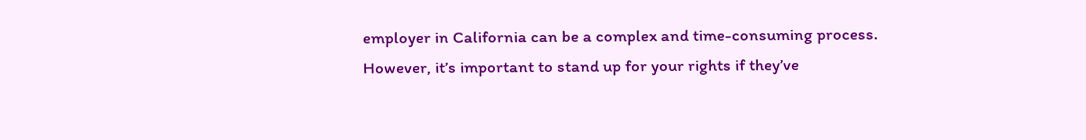employer in California can be a complex and time-consuming process. However, it’s important to stand up for your rights if they’ve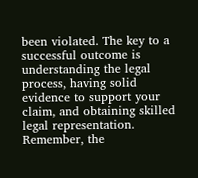been violated. The key to a successful outcome is understanding the legal process, having solid evidence to support your claim, and obtaining skilled legal representation. Remember, the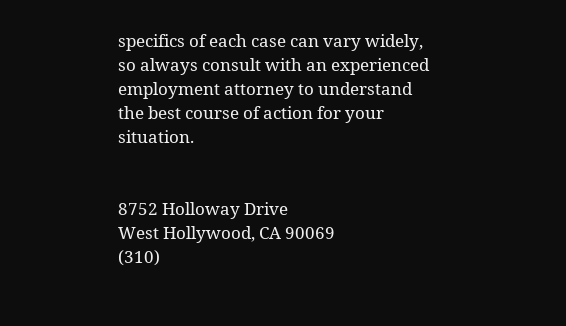specifics of each case can vary widely, so always consult with an experienced employment attorney to understand the best course of action for your situation.


8752 Holloway Drive
West Hollywood, CA 90069
(310)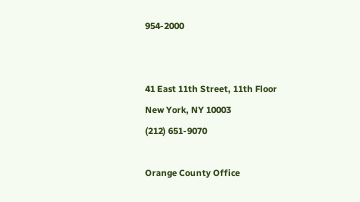954-2000


41 East 11th Street, 11th Floor
New York, NY 10003
(212) 651-9070

Orange County Office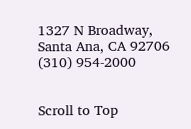1327 N Broadway,
Santa Ana, CA 92706
(310) 954-2000


Scroll to Top